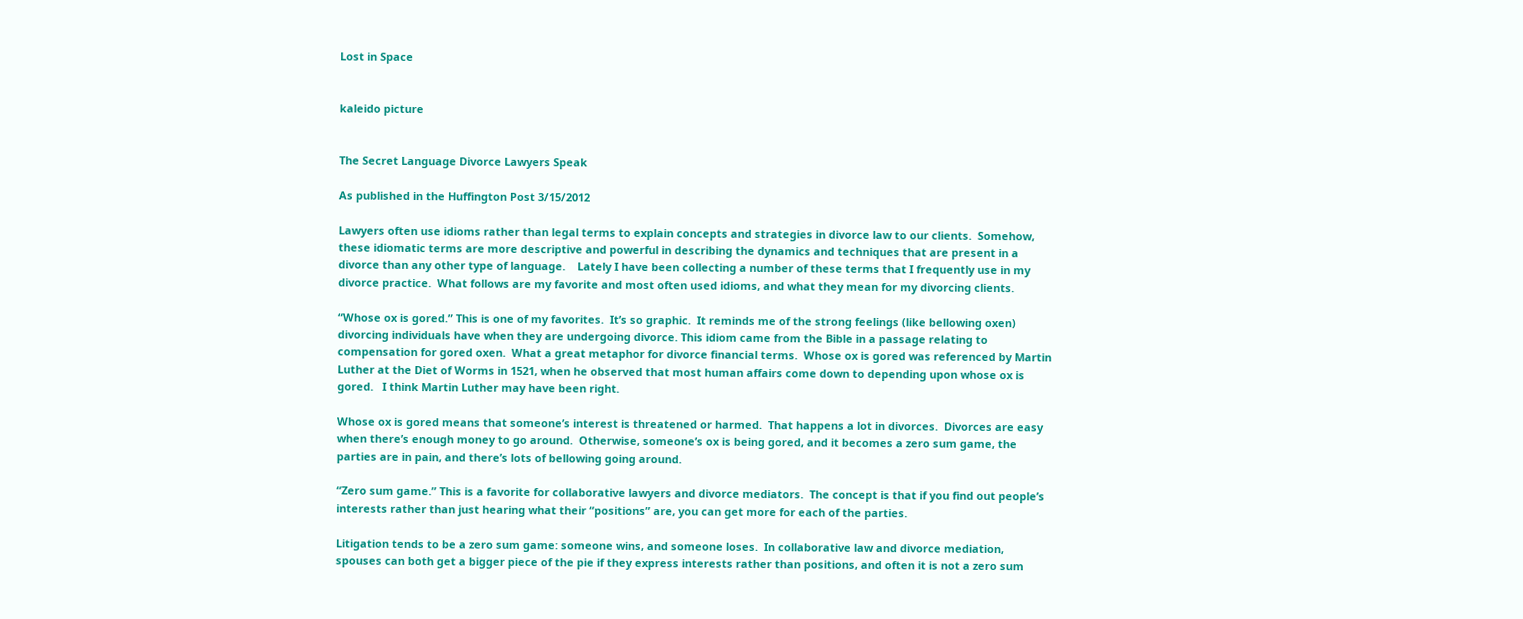Lost in Space


kaleido picture


The Secret Language Divorce Lawyers Speak

As published in the Huffington Post 3/15/2012

Lawyers often use idioms rather than legal terms to explain concepts and strategies in divorce law to our clients.  Somehow, these idiomatic terms are more descriptive and powerful in describing the dynamics and techniques that are present in a divorce than any other type of language.    Lately I have been collecting a number of these terms that I frequently use in my divorce practice.  What follows are my favorite and most often used idioms, and what they mean for my divorcing clients.

“Whose ox is gored.” This is one of my favorites.  It’s so graphic.  It reminds me of the strong feelings (like bellowing oxen) divorcing individuals have when they are undergoing divorce. This idiom came from the Bible in a passage relating to compensation for gored oxen.  What a great metaphor for divorce financial terms.  Whose ox is gored was referenced by Martin Luther at the Diet of Worms in 1521, when he observed that most human affairs come down to depending upon whose ox is gored.   I think Martin Luther may have been right.

Whose ox is gored means that someone’s interest is threatened or harmed.  That happens a lot in divorces.  Divorces are easy when there’s enough money to go around.  Otherwise, someone’s ox is being gored, and it becomes a zero sum game, the parties are in pain, and there’s lots of bellowing going around.

“Zero sum game.” This is a favorite for collaborative lawyers and divorce mediators.  The concept is that if you find out people’s interests rather than just hearing what their “positions” are, you can get more for each of the parties.

Litigation tends to be a zero sum game: someone wins, and someone loses.  In collaborative law and divorce mediation, spouses can both get a bigger piece of the pie if they express interests rather than positions, and often it is not a zero sum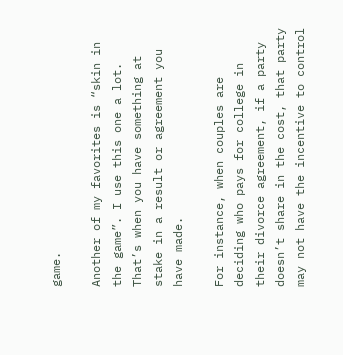game.

Another of my favorites is “skin in the game”. I use this one a lot.  That’s when you have something at stake in a result or agreement you have made.

For instance, when couples are deciding who pays for college in their divorce agreement, if a party doesn’t share in the cost, that party may not have the incentive to control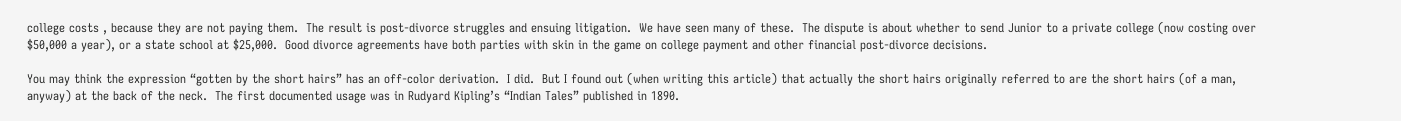college costs , because they are not paying them.  The result is post-divorce struggles and ensuing litigation.  We have seen many of these.  The dispute is about whether to send Junior to a private college (now costing over $50,000 a year), or a state school at $25,000.  Good divorce agreements have both parties with skin in the game on college payment and other financial post-divorce decisions.

You may think the expression “gotten by the short hairs” has an off-color derivation.  I did.  But I found out (when writing this article) that actually the short hairs originally referred to are the short hairs (of a man, anyway) at the back of the neck.  The first documented usage was in Rudyard Kipling’s “Indian Tales” published in 1890.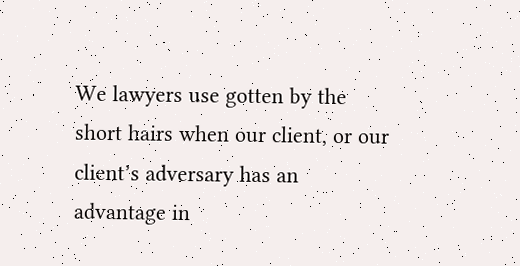We lawyers use gotten by the short hairs when our client, or our client’s adversary has an advantage in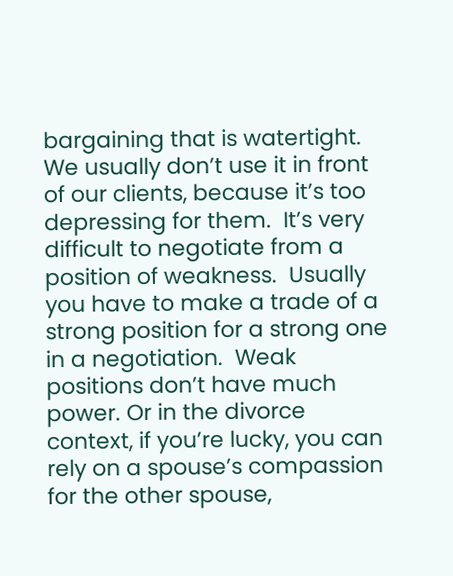bargaining that is watertight.  We usually don’t use it in front of our clients, because it’s too depressing for them.  It’s very difficult to negotiate from a position of weakness.  Usually you have to make a trade of a strong position for a strong one in a negotiation.  Weak positions don’t have much power. Or in the divorce context, if you’re lucky, you can rely on a spouse’s compassion for the other spouse,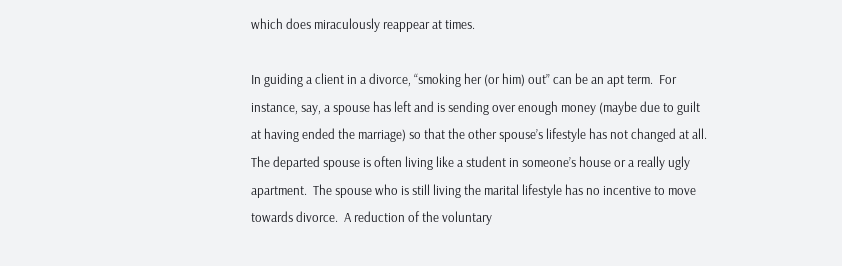which does miraculously reappear at times.

In guiding a client in a divorce, “smoking her (or him) out” can be an apt term.  For instance, say, a spouse has left and is sending over enough money (maybe due to guilt at having ended the marriage) so that the other spouse’s lifestyle has not changed at all.  The departed spouse is often living like a student in someone’s house or a really ugly apartment.  The spouse who is still living the marital lifestyle has no incentive to move towards divorce.  A reduction of the voluntary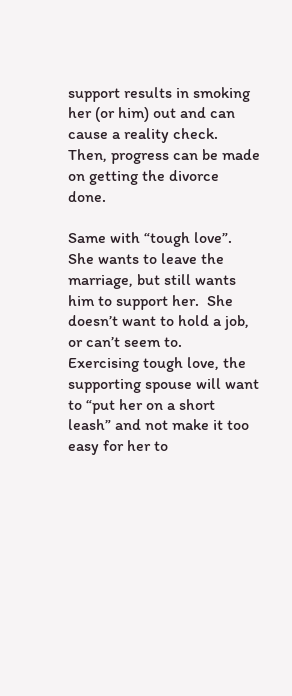support results in smoking her (or him) out and can cause a reality check.  Then, progress can be made on getting the divorce done.

Same with “tough love”. She wants to leave the marriage, but still wants him to support her.  She doesn’t want to hold a job, or can’t seem to.  Exercising tough love, the supporting spouse will want to “put her on a short leash” and not make it too easy for her to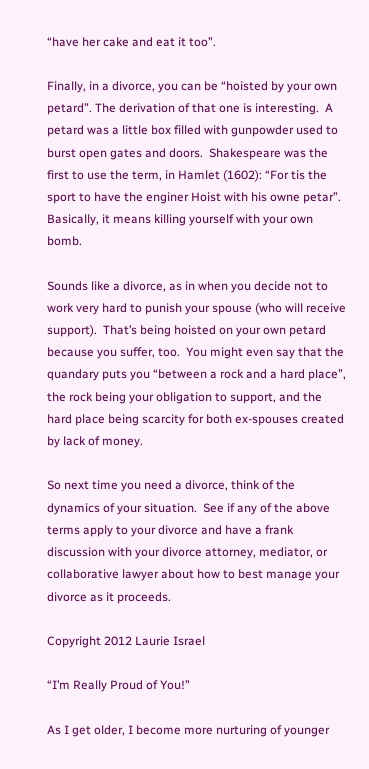“have her cake and eat it too”.

Finally, in a divorce, you can be “hoisted by your own petard”. The derivation of that one is interesting.  A petard was a little box filled with gunpowder used to burst open gates and doors.  Shakespeare was the first to use the term, in Hamlet (1602): “For tis the sport to have the enginer Hoist with his owne petar”.  Basically, it means killing yourself with your own bomb.

Sounds like a divorce, as in when you decide not to work very hard to punish your spouse (who will receive support).  That’s being hoisted on your own petard because you suffer, too.  You might even say that the quandary puts you “between a rock and a hard place”, the rock being your obligation to support, and the hard place being scarcity for both ex-spouses created by lack of money.

So next time you need a divorce, think of the dynamics of your situation.  See if any of the above terms apply to your divorce and have a frank discussion with your divorce attorney, mediator, or collaborative lawyer about how to best manage your divorce as it proceeds.

Copyright 2012 Laurie Israel

“I’m Really Proud of You!”

As I get older, I become more nurturing of younger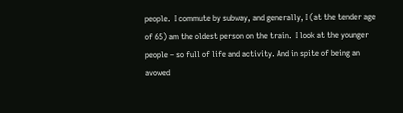people.  I commute by subway, and generally, I (at the tender age of 65) am the oldest person on the train.  I look at the younger people – so full of life and activity. And in spite of being an avowed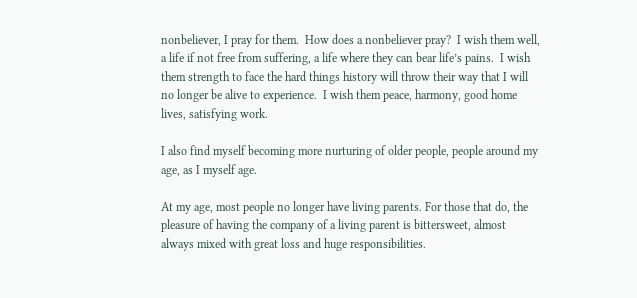nonbeliever, I pray for them.  How does a nonbeliever pray?  I wish them well, a life if not free from suffering, a life where they can bear life’s pains.  I wish them strength to face the hard things history will throw their way that I will no longer be alive to experience.  I wish them peace, harmony, good home lives, satisfying work.

I also find myself becoming more nurturing of older people, people around my age, as I myself age.

At my age, most people no longer have living parents. For those that do, the pleasure of having the company of a living parent is bittersweet, almost always mixed with great loss and huge responsibilities.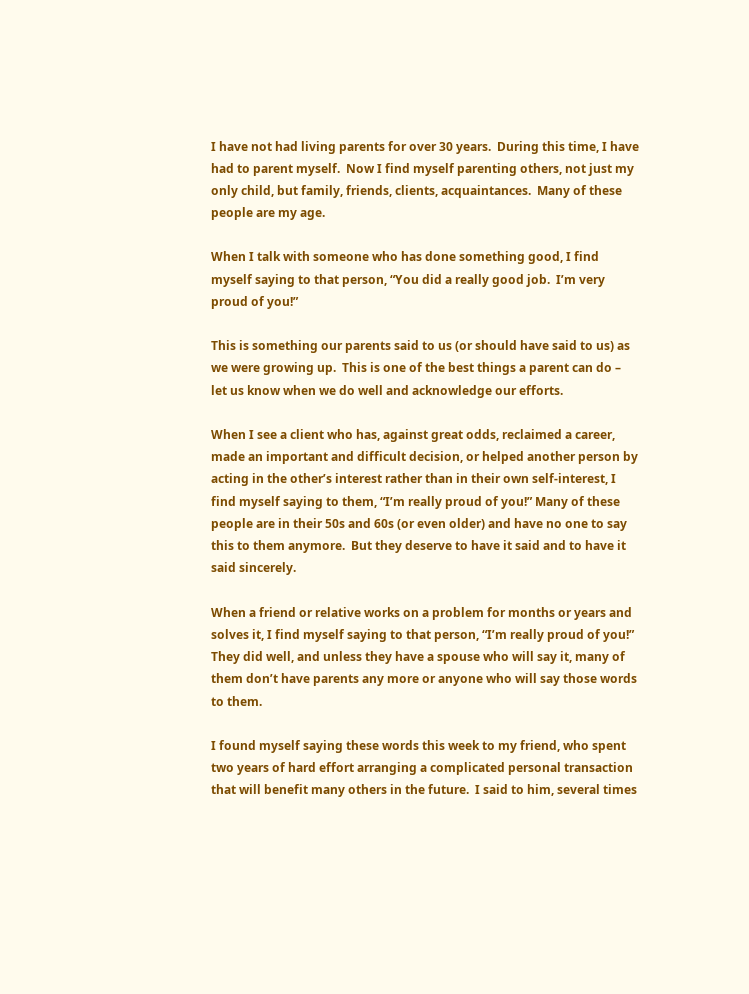I have not had living parents for over 30 years.  During this time, I have had to parent myself.  Now I find myself parenting others, not just my only child, but family, friends, clients, acquaintances.  Many of these people are my age.

When I talk with someone who has done something good, I find myself saying to that person, “You did a really good job.  I’m very proud of you!”

This is something our parents said to us (or should have said to us) as we were growing up.  This is one of the best things a parent can do – let us know when we do well and acknowledge our efforts.

When I see a client who has, against great odds, reclaimed a career, made an important and difficult decision, or helped another person by acting in the other’s interest rather than in their own self-interest, I find myself saying to them, “I’m really proud of you!” Many of these people are in their 50s and 60s (or even older) and have no one to say this to them anymore.  But they deserve to have it said and to have it said sincerely.

When a friend or relative works on a problem for months or years and solves it, I find myself saying to that person, “I’m really proud of you!”   They did well, and unless they have a spouse who will say it, many of them don’t have parents any more or anyone who will say those words to them.

I found myself saying these words this week to my friend, who spent two years of hard effort arranging a complicated personal transaction that will benefit many others in the future.  I said to him, several times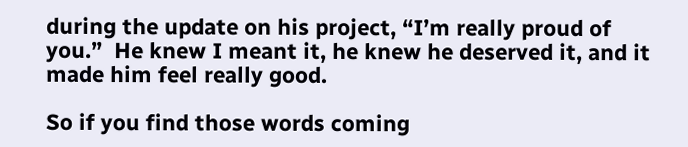during the update on his project, “I’m really proud of you.”  He knew I meant it, he knew he deserved it, and it made him feel really good.

So if you find those words coming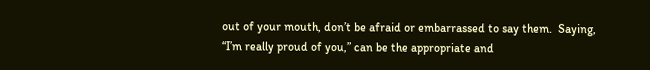out of your mouth, don’t be afraid or embarrassed to say them.  Saying, “I’m really proud of you,” can be the appropriate and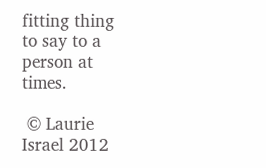fitting thing to say to a person at times.

 © Laurie Israel 2012